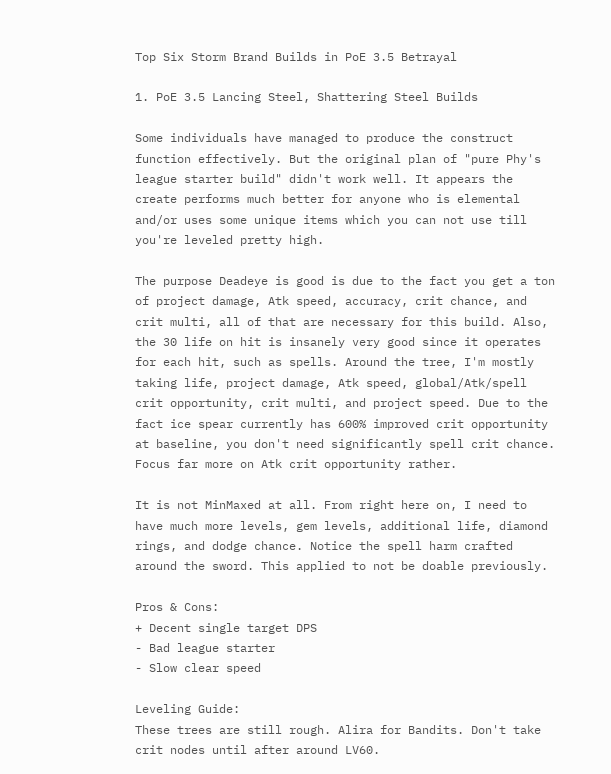Top Six Storm Brand Builds in PoE 3.5 Betrayal

1. PoE 3.5 Lancing Steel, Shattering Steel Builds

Some individuals have managed to produce the construct function effectively. But the original plan of "pure Phy's league starter build" didn't work well. It appears the create performs much better for anyone who is elemental and/or uses some unique items which you can not use till you're leveled pretty high.

The purpose Deadeye is good is due to the fact you get a ton of project damage, Atk speed, accuracy, crit chance, and crit multi, all of that are necessary for this build. Also, the 30 life on hit is insanely very good since it operates for each hit, such as spells. Around the tree, I'm mostly taking life, project damage, Atk speed, global/Atk/spell crit opportunity, crit multi, and project speed. Due to the fact ice spear currently has 600% improved crit opportunity at baseline, you don't need significantly spell crit chance. Focus far more on Atk crit opportunity rather.

It is not MinMaxed at all. From right here on, I need to have much more levels, gem levels, additional life, diamond rings, and dodge chance. Notice the spell harm crafted around the sword. This applied to not be doable previously.

Pros & Cons:
+ Decent single target DPS
- Bad league starter
- Slow clear speed

Leveling Guide:
These trees are still rough. Alira for Bandits. Don't take crit nodes until after around LV60.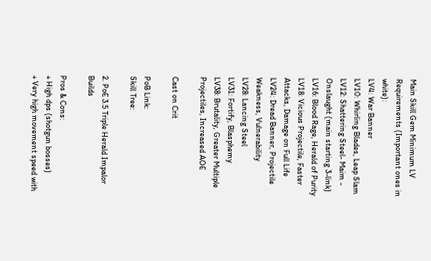Main Skill Gem Minimum LV Requirements (Important ones in white):
LV4: War Banner
LV10: Whirling Blades, Leap Slam
LV12: Shattering Steel- Maim - Onslaught (main starting 3-link)
LV16: Blood Rage, Herald of Purity
LV18: Vicious Projectile, Faster Attacks, Damage on Full Life
LV24: Dread Banner, Projectile Weakness, Vulnerability
LV28: Lancing Steel
LV31: Fortify, Blasphemy
LV38: Brutality, Greater Multiple Projectiles, Increased AOE

Cast on Crit

PoB Link:
Skill Tree:

2. PoE 3.5 Triple Herald Impalor Builds

Pros & Cons:
+ High dps (shotgun bosses)
+ Very high movement speed with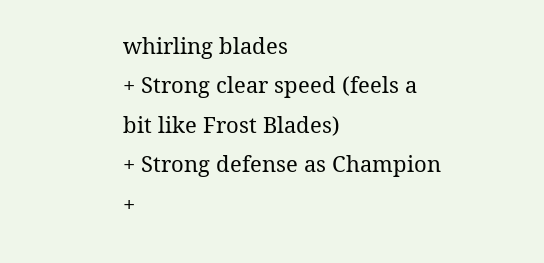whirling blades
+ Strong clear speed (feels a bit like Frost Blades)
+ Strong defense as Champion
+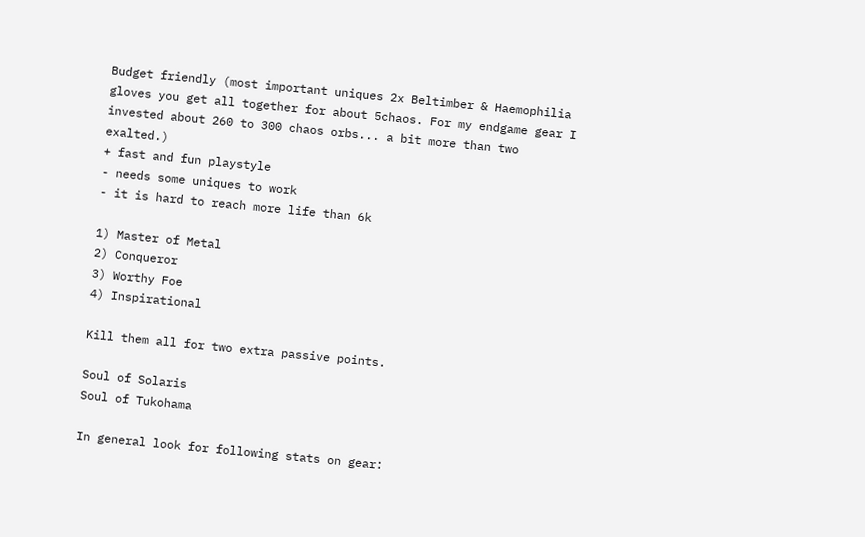Budget friendly (most important uniques 2x Beltimber & Haemophilia gloves you get all together for about 5chaos. For my endgame gear I invested about 260 to 300 chaos orbs... a bit more than two exalted.)
+ fast and fun playstyle
- needs some uniques to work
- it is hard to reach more life than 6k

1) Master of Metal
2) Conqueror
3) Worthy Foe
4) Inspirational

Kill them all for two extra passive points.

Soul of Solaris
Soul of Tukohama

In general look for following stats on gear: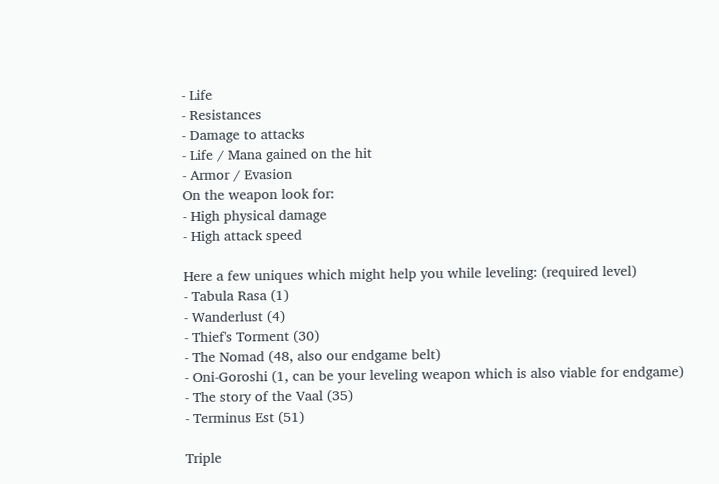- Life
- Resistances
- Damage to attacks
- Life / Mana gained on the hit
- Armor / Evasion
On the weapon look for:
- High physical damage
- High attack speed

Here a few uniques which might help you while leveling: (required level)
- Tabula Rasa (1)
- Wanderlust (4)
- Thief's Torment (30)
- The Nomad (48, also our endgame belt)
- Oni-Goroshi (1, can be your leveling weapon which is also viable for endgame)
- The story of the Vaal (35)
- Terminus Est (51)

Triple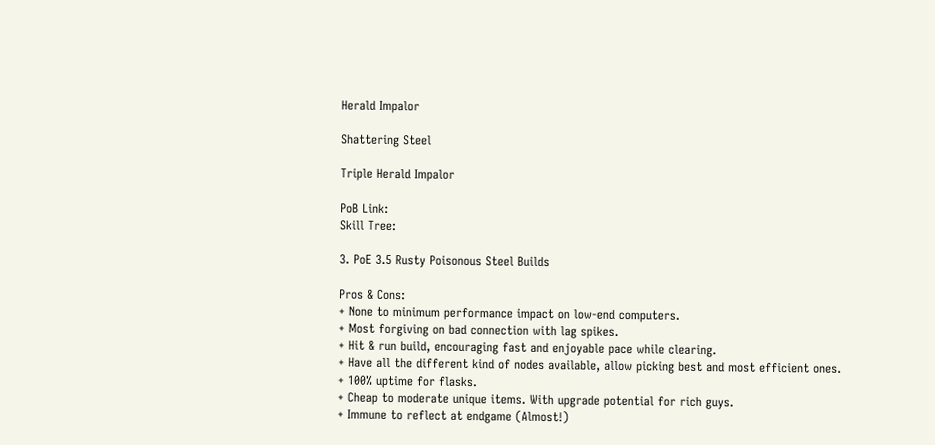Herald Impalor

Shattering Steel

Triple Herald Impalor

PoB Link:
Skill Tree:

3. PoE 3.5 Rusty Poisonous Steel Builds

Pros & Cons:
+ None to minimum performance impact on low-end computers.
+ Most forgiving on bad connection with lag spikes.
+ Hit & run build, encouraging fast and enjoyable pace while clearing.
+ Have all the different kind of nodes available, allow picking best and most efficient ones.
+ 100% uptime for flasks.
+ Cheap to moderate unique items. With upgrade potential for rich guys.
+ Immune to reflect at endgame (Almost!)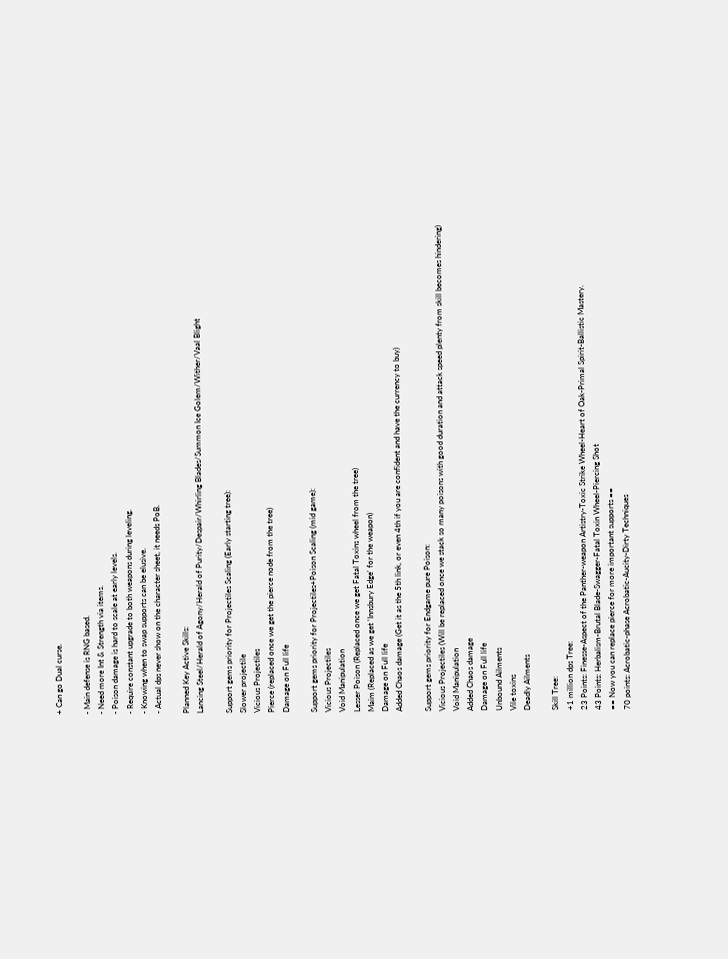+ Can go Dual curse.

- Main defense is RNG based.
- Need more Int & Strength via items.
- Poison damage is hard to scale at early levels.
- Require constant upgrade to both weapons during leveling.
- Knowing when to swap supports can be elusive.
- Actual dps never show on the character sheet, it needs PoB.

Planned Key Active Skills:
Lancing Steel/Herald of Agony/Herald of Purity/Despair/Whirling Blades/Summon Ice Golem/Wither/Vaal Blight

Support gems priority for Projectiles Scaling (Early starting tree):
Slower projectile
Vicious Projectiles
Pierce (replaced once we get the pierce node from the tree)
Damage on Full life

Support gems priority for Projectiles+Poison Scaling (mid game):
Vicious Projectiles
Void Manipulation
Lesser Poison (Replaced once we get Fatal Toxins wheel from the tree)
Maim (Replaced as we get 'Innsbury Edge' for the weapon)
Damage on Full life
Added Chaos damage (Get it as the 5th link, or even 4th if you are confident and have the currency to buy)

Support gems priority for Endgame pure Poison:
Vicious Projectiles (Will be replaced once we stack so many poisons with good duration and attack speed plenty from skill becomes hindering)
Void Manipulation
Added Chaos damage
Damage on Full life
Unbound Ailments
Vile toxins
Deadly Ailments

Skill Tree:
+1 million dps Tree:
23 Points: Finesse-Aspect of the Panther-weapon Artistry-Toxic Strike Wheel-Heart of Oak-Primal Spirit-Ballistic Mastery.
43 Points: Herbalism-Brutal Blade-Swagger-Fatal Toxin Wheel-Piercing Shot
== Now you can replace pierce for more important supports ==
70 points: Acrobatic-phase Acrobatic-Aucity-Dirty Techniques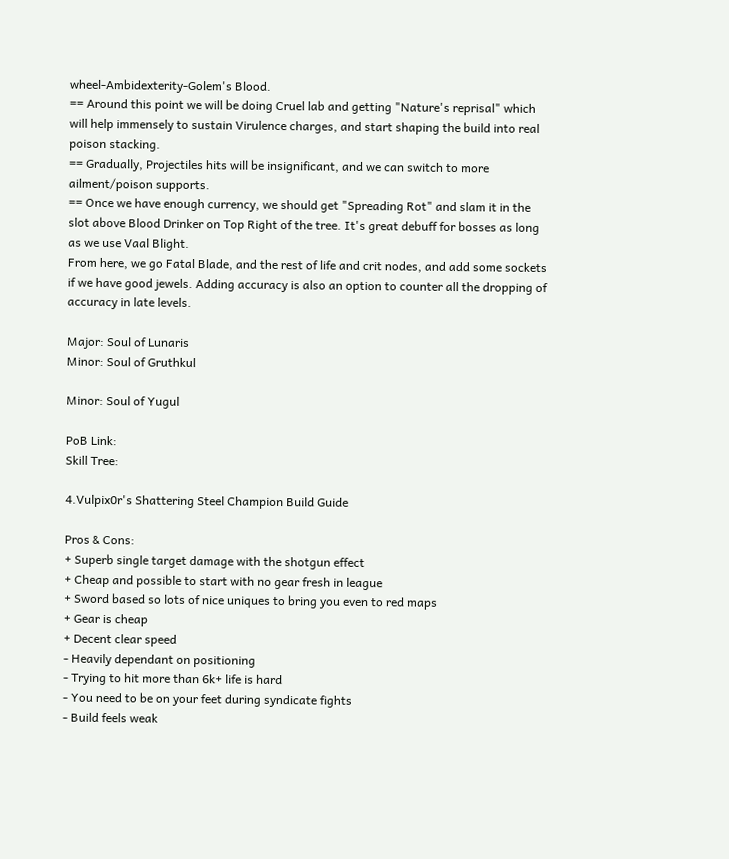wheel-Ambidexterity-Golem's Blood.
== Around this point we will be doing Cruel lab and getting "Nature's reprisal" which will help immensely to sustain Virulence charges, and start shaping the build into real poison stacking.
== Gradually, Projectiles hits will be insignificant, and we can switch to more ailment/poison supports.
== Once we have enough currency, we should get "Spreading Rot" and slam it in the slot above Blood Drinker on Top Right of the tree. It's great debuff for bosses as long as we use Vaal Blight.
From here, we go Fatal Blade, and the rest of life and crit nodes, and add some sockets if we have good jewels. Adding accuracy is also an option to counter all the dropping of accuracy in late levels.

Major: Soul of Lunaris
Minor: Soul of Gruthkul

Minor: Soul of Yugul

PoB Link:
Skill Tree:

4.Vulpix0r's Shattering Steel Champion Build Guide

Pros & Cons:
+ Superb single target damage with the shotgun effect
+ Cheap and possible to start with no gear fresh in league
+ Sword based so lots of nice uniques to bring you even to red maps
+ Gear is cheap
+ Decent clear speed
- Heavily dependant on positioning
- Trying to hit more than 6k+ life is hard
- You need to be on your feet during syndicate fights
- Build feels weak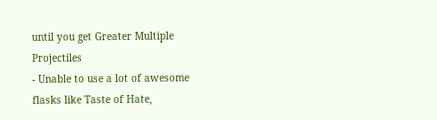until you get Greater Multiple Projectiles
- Unable to use a lot of awesome flasks like Taste of Hate,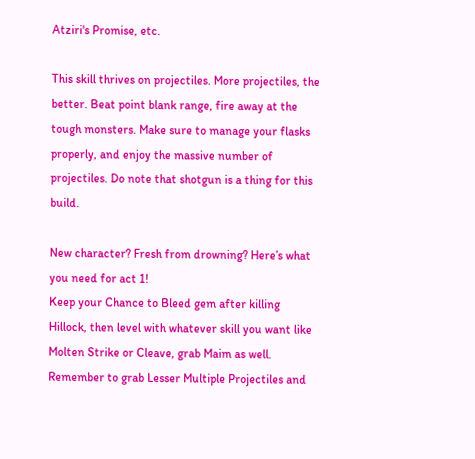Atziri's Promise, etc.

This skill thrives on projectiles. More projectiles, the better. Beat point blank range, fire away at the tough monsters. Make sure to manage your flasks properly, and enjoy the massive number of projectiles. Do note that shotgun is a thing for this build.

New character? Fresh from drowning? Here’s what you need for act 1!
Keep your Chance to Bleed gem after killing Hillock, then level with whatever skill you want like Molten Strike or Cleave, grab Maim as well. Remember to grab Lesser Multiple Projectiles and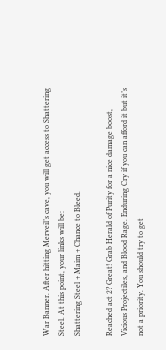War Banner. After hitting Merveil’s cave, you will get access to Shattering Steel. At this point, your links will be:
Shattering Steel + Maim + Chance to Bleed.

Reached act 2? Great! Grab Herald of Purity for a nice damage boost, Vicious Projectiles, and Blood Rage. Enduring Cry if you can afford it but it’s not a priority. You should try to get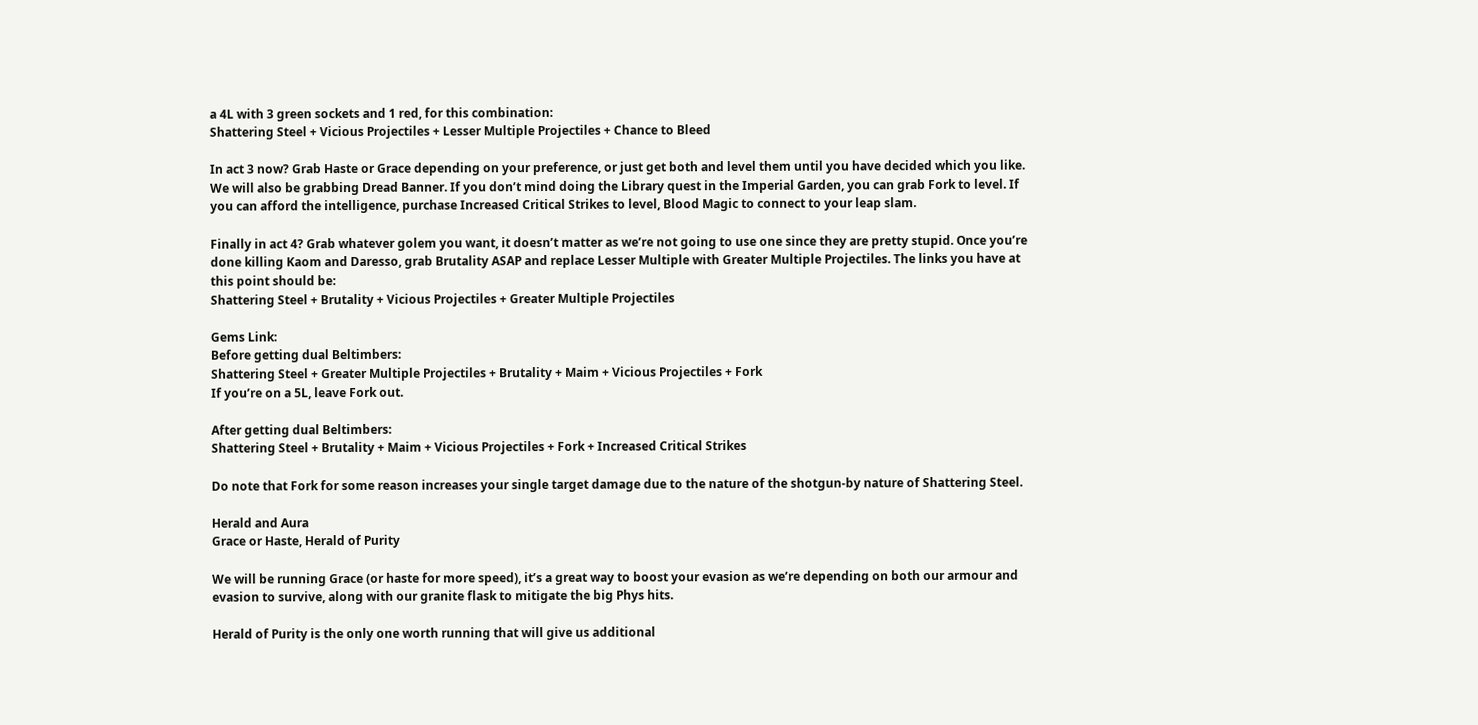a 4L with 3 green sockets and 1 red, for this combination:
Shattering Steel + Vicious Projectiles + Lesser Multiple Projectiles + Chance to Bleed

In act 3 now? Grab Haste or Grace depending on your preference, or just get both and level them until you have decided which you like. We will also be grabbing Dread Banner. If you don’t mind doing the Library quest in the Imperial Garden, you can grab Fork to level. If you can afford the intelligence, purchase Increased Critical Strikes to level, Blood Magic to connect to your leap slam.

Finally in act 4? Grab whatever golem you want, it doesn’t matter as we’re not going to use one since they are pretty stupid. Once you’re done killing Kaom and Daresso, grab Brutality ASAP and replace Lesser Multiple with Greater Multiple Projectiles. The links you have at this point should be:
Shattering Steel + Brutality + Vicious Projectiles + Greater Multiple Projectiles

Gems Link:
Before getting dual Beltimbers:
Shattering Steel + Greater Multiple Projectiles + Brutality + Maim + Vicious Projectiles + Fork
If you’re on a 5L, leave Fork out.

After getting dual Beltimbers:
Shattering Steel + Brutality + Maim + Vicious Projectiles + Fork + Increased Critical Strikes

Do note that Fork for some reason increases your single target damage due to the nature of the shotgun-by nature of Shattering Steel.

Herald and Aura
Grace or Haste, Herald of Purity

We will be running Grace (or haste for more speed), it’s a great way to boost your evasion as we’re depending on both our armour and evasion to survive, along with our granite flask to mitigate the big Phys hits.

Herald of Purity is the only one worth running that will give us additional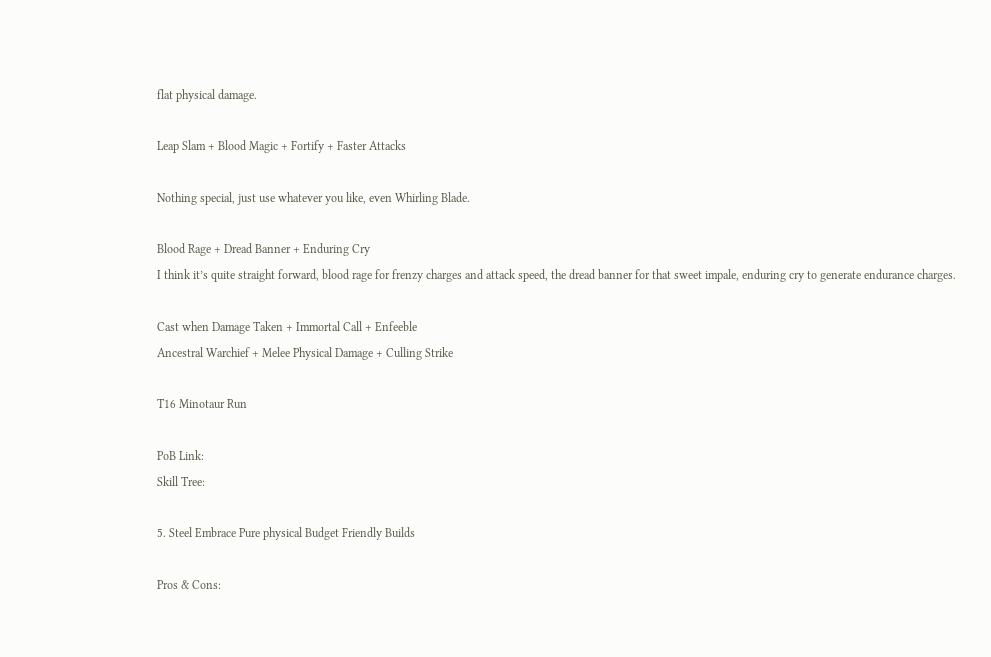flat physical damage.

Leap Slam + Blood Magic + Fortify + Faster Attacks

Nothing special, just use whatever you like, even Whirling Blade.

Blood Rage + Dread Banner + Enduring Cry
I think it’s quite straight forward, blood rage for frenzy charges and attack speed, the dread banner for that sweet impale, enduring cry to generate endurance charges.

Cast when Damage Taken + Immortal Call + Enfeeble
Ancestral Warchief + Melee Physical Damage + Culling Strike

T16 Minotaur Run

PoB Link:
Skill Tree:

5. Steel Embrace Pure physical Budget Friendly Builds

Pros & Cons: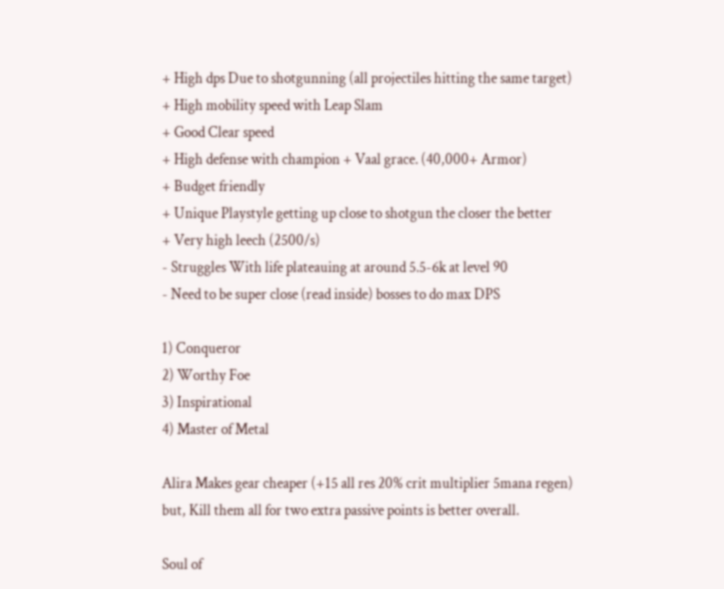+ High dps Due to shotgunning (all projectiles hitting the same target)
+ High mobility speed with Leap Slam
+ Good Clear speed
+ High defense with champion + Vaal grace. (40,000+ Armor)
+ Budget friendly
+ Unique Playstyle getting up close to shotgun the closer the better
+ Very high leech (2500/s)
- Struggles With life plateauing at around 5.5-6k at level 90
- Need to be super close (read inside) bosses to do max DPS

1) Conqueror
2) Worthy Foe
3) Inspirational
4) Master of Metal

Alira Makes gear cheaper (+15 all res 20% crit multiplier 5mana regen)
but, Kill them all for two extra passive points is better overall.

Soul of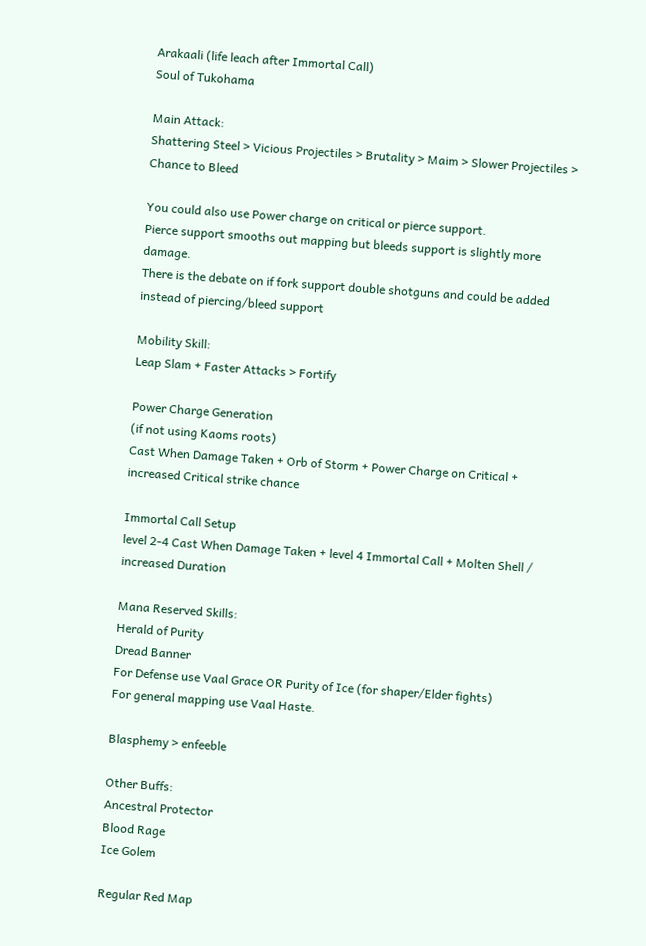Arakaali (life leach after Immortal Call)
Soul of Tukohama

Main Attack:
Shattering Steel > Vicious Projectiles > Brutality > Maim > Slower Projectiles > Chance to Bleed

You could also use Power charge on critical or pierce support.
Pierce support smooths out mapping but bleeds support is slightly more damage.
There is the debate on if fork support double shotguns and could be added instead of piercing/bleed support

Mobility Skill:
Leap Slam + Faster Attacks > Fortify

Power Charge Generation
(if not using Kaoms roots)
Cast When Damage Taken + Orb of Storm + Power Charge on Critical + increased Critical strike chance

Immortal Call Setup
level 2-4 Cast When Damage Taken + level 4 Immortal Call + Molten Shell / increased Duration

Mana Reserved Skills:
Herald of Purity
Dread Banner
For Defense use Vaal Grace OR Purity of Ice (for shaper/Elder fights)
For general mapping use Vaal Haste.

Blasphemy > enfeeble

Other Buffs:
Ancestral Protector
Blood Rage
Ice Golem

Regular Red Map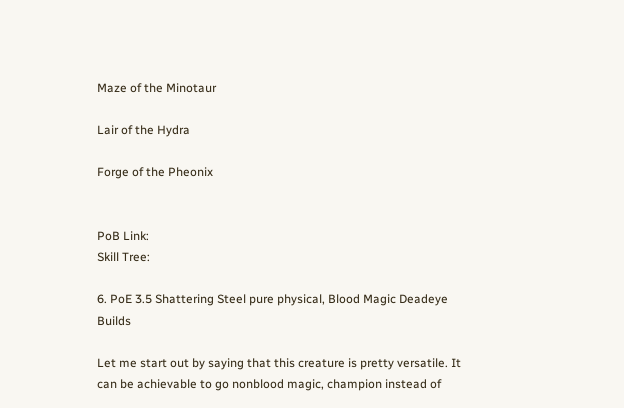Maze of the Minotaur

Lair of the Hydra

Forge of the Pheonix


PoB Link:
Skill Tree:

6. PoE 3.5 Shattering Steel pure physical, Blood Magic Deadeye Builds

Let me start out by saying that this creature is pretty versatile. It can be achievable to go nonblood magic, champion instead of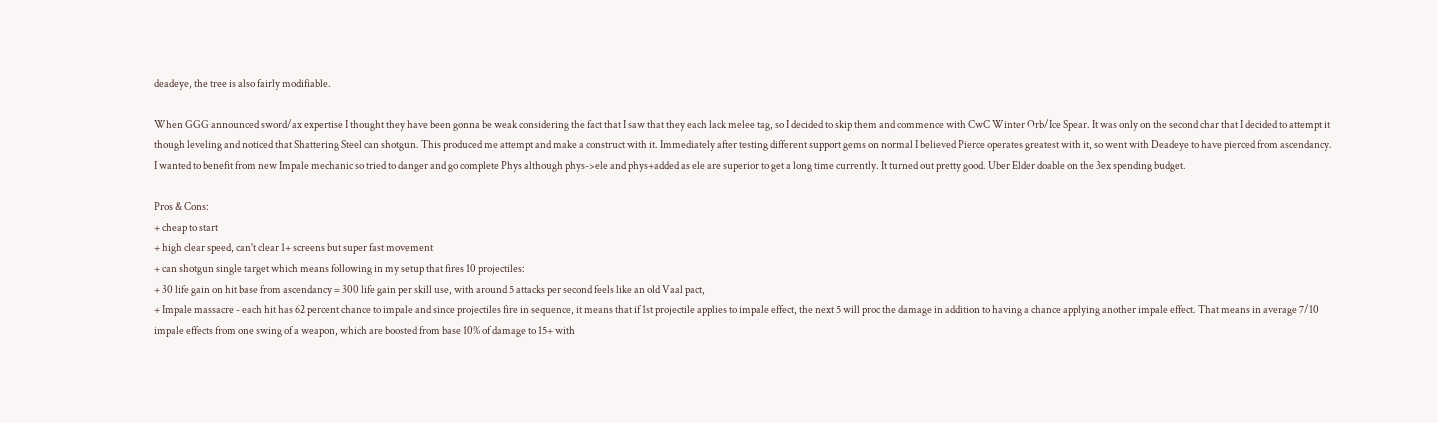deadeye, the tree is also fairly modifiable.

When GGG announced sword/ax expertise I thought they have been gonna be weak considering the fact that I saw that they each lack melee tag, so I decided to skip them and commence with CwC Winter Orb/Ice Spear. It was only on the second char that I decided to attempt it though leveling and noticed that Shattering Steel can shotgun. This produced me attempt and make a construct with it. Immediately after testing different support gems on normal I believed Pierce operates greatest with it, so went with Deadeye to have pierced from ascendancy. I wanted to benefit from new Impale mechanic so tried to danger and go complete Phys although phys->ele and phys+added as ele are superior to get a long time currently. It turned out pretty good. Uber Elder doable on the 3ex spending budget.

Pros & Cons:
+ cheap to start
+ high clear speed, can't clear 1+ screens but super fast movement
+ can shotgun single target which means following in my setup that fires 10 projectiles:
+ 30 life gain on hit base from ascendancy = 300 life gain per skill use, with around 5 attacks per second feels like an old Vaal pact,
+ Impale massacre - each hit has 62 percent chance to impale and since projectiles fire in sequence, it means that if 1st projectile applies to impale effect, the next 5 will proc the damage in addition to having a chance applying another impale effect. That means in average 7/10 impale effects from one swing of a weapon, which are boosted from base 10% of damage to 15+ with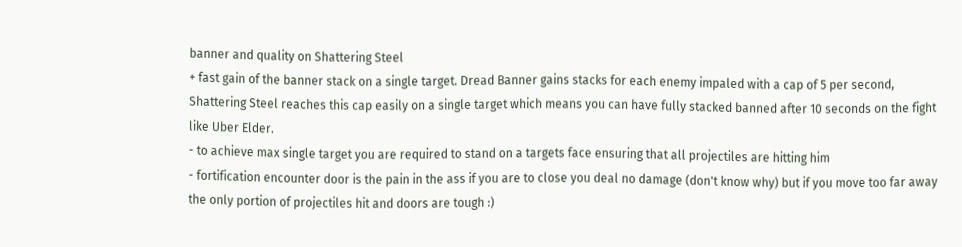banner and quality on Shattering Steel
+ fast gain of the banner stack on a single target. Dread Banner gains stacks for each enemy impaled with a cap of 5 per second, Shattering Steel reaches this cap easily on a single target which means you can have fully stacked banned after 10 seconds on the fight like Uber Elder.
- to achieve max single target you are required to stand on a targets face ensuring that all projectiles are hitting him
- fortification encounter door is the pain in the ass if you are to close you deal no damage (don't know why) but if you move too far away the only portion of projectiles hit and doors are tough :)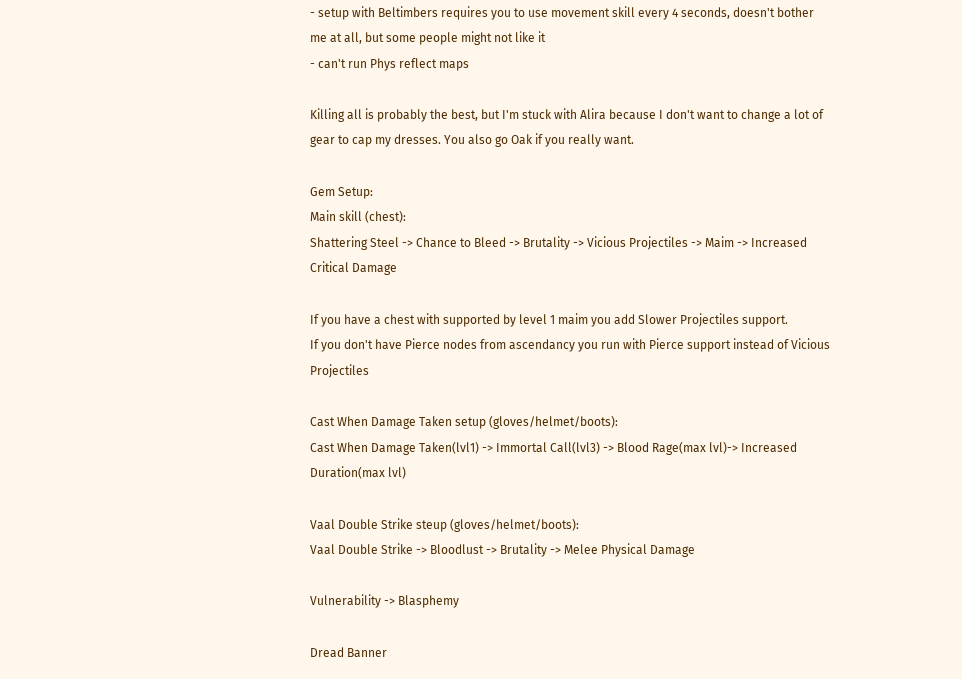- setup with Beltimbers requires you to use movement skill every 4 seconds, doesn't bother me at all, but some people might not like it
- can't run Phys reflect maps

Killing all is probably the best, but I'm stuck with Alira because I don't want to change a lot of gear to cap my dresses. You also go Oak if you really want.

Gem Setup:
Main skill (chest):
Shattering Steel -> Chance to Bleed -> Brutality -> Vicious Projectiles -> Maim -> Increased Critical Damage

If you have a chest with supported by level 1 maim you add Slower Projectiles support.
If you don't have Pierce nodes from ascendancy you run with Pierce support instead of Vicious Projectiles

Cast When Damage Taken setup (gloves/helmet/boots):
Cast When Damage Taken(lvl1) -> Immortal Call(lvl3) -> Blood Rage(max lvl)-> Increased Duration(max lvl)

Vaal Double Strike steup (gloves/helmet/boots):
Vaal Double Strike -> Bloodlust -> Brutality -> Melee Physical Damage

Vulnerability -> Blasphemy

Dread Banner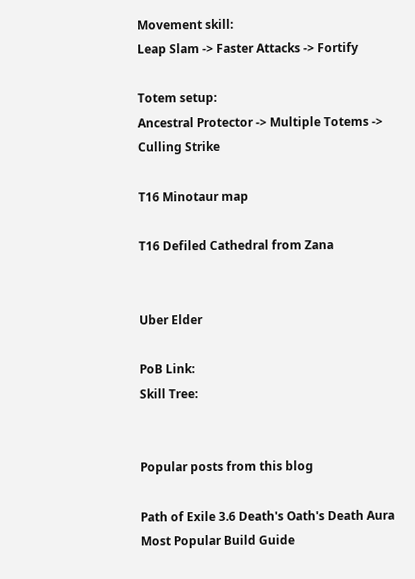Movement skill:
Leap Slam -> Faster Attacks -> Fortify

Totem setup:
Ancestral Protector -> Multiple Totems -> Culling Strike

T16 Minotaur map

T16 Defiled Cathedral from Zana


Uber Elder

PoB Link:
Skill Tree:


Popular posts from this blog

Path of Exile 3.6 Death's Oath's Death Aura Most Popular Build Guide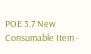POE 3.7 New Consumable Item -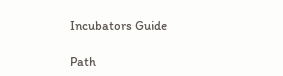Incubators Guide

Path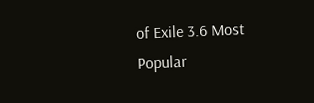of Exile 3.6 Most Popular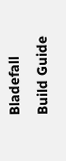Bladefall Build Guide